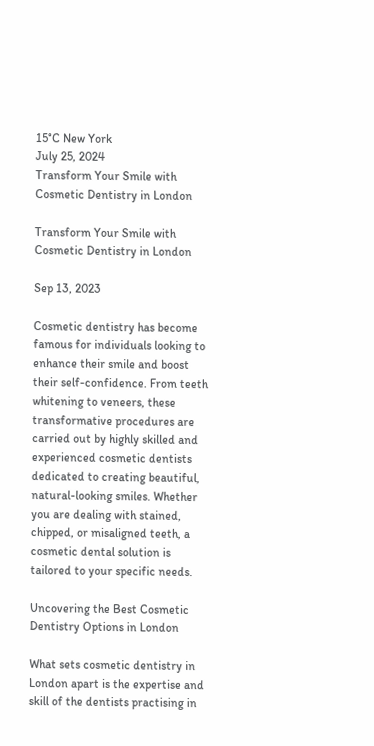15°C New York
July 25, 2024
Transform Your Smile with Cosmetic Dentistry in London

Transform Your Smile with Cosmetic Dentistry in London

Sep 13, 2023

Cosmetic dentistry has become famous for individuals looking to enhance their smile and boost their self-confidence. From teeth whitening to veneers, these transformative procedures are carried out by highly skilled and experienced cosmetic dentists dedicated to creating beautiful, natural-looking smiles. Whether you are dealing with stained, chipped, or misaligned teeth, a cosmetic dental solution is tailored to your specific needs.

Uncovering the Best Cosmetic Dentistry Options in London

What sets cosmetic dentistry in London apart is the expertise and skill of the dentists practising in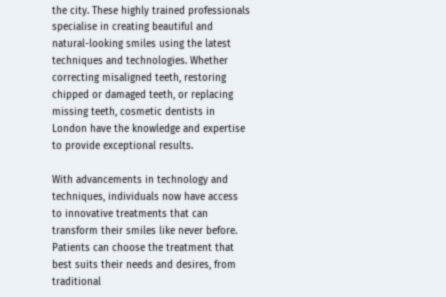the city. These highly trained professionals specialise in creating beautiful and natural-looking smiles using the latest techniques and technologies. Whether correcting misaligned teeth, restoring chipped or damaged teeth, or replacing missing teeth, cosmetic dentists in London have the knowledge and expertise to provide exceptional results.

With advancements in technology and techniques, individuals now have access to innovative treatments that can transform their smiles like never before. Patients can choose the treatment that best suits their needs and desires, from traditional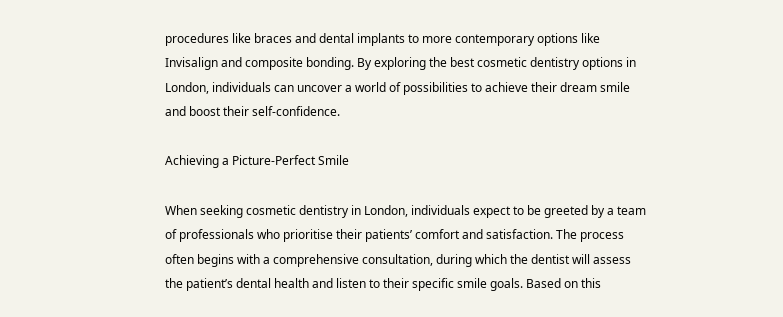procedures like braces and dental implants to more contemporary options like Invisalign and composite bonding. By exploring the best cosmetic dentistry options in London, individuals can uncover a world of possibilities to achieve their dream smile and boost their self-confidence.

Achieving a Picture-Perfect Smile

When seeking cosmetic dentistry in London, individuals expect to be greeted by a team of professionals who prioritise their patients’ comfort and satisfaction. The process often begins with a comprehensive consultation, during which the dentist will assess the patient’s dental health and listen to their specific smile goals. Based on this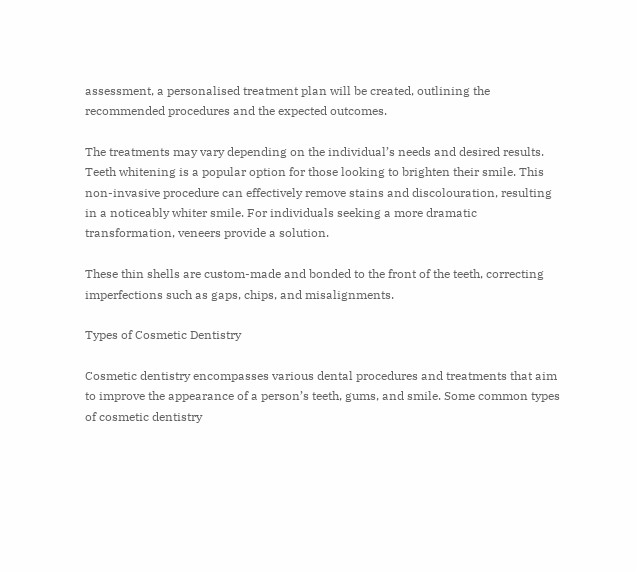assessment, a personalised treatment plan will be created, outlining the recommended procedures and the expected outcomes.

The treatments may vary depending on the individual’s needs and desired results. Teeth whitening is a popular option for those looking to brighten their smile. This non-invasive procedure can effectively remove stains and discolouration, resulting in a noticeably whiter smile. For individuals seeking a more dramatic transformation, veneers provide a solution.

These thin shells are custom-made and bonded to the front of the teeth, correcting imperfections such as gaps, chips, and misalignments.

Types of Cosmetic Dentistry

Cosmetic dentistry encompasses various dental procedures and treatments that aim to improve the appearance of a person’s teeth, gums, and smile. Some common types of cosmetic dentistry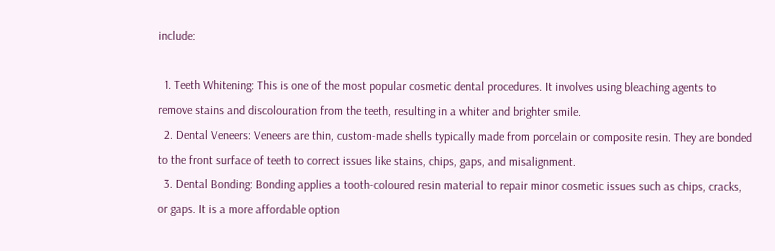include:

  1. Teeth Whitening: This is one of the most popular cosmetic dental procedures. It involves using bleaching agents to remove stains and discolouration from the teeth, resulting in a whiter and brighter smile.
  2. Dental Veneers: Veneers are thin, custom-made shells typically made from porcelain or composite resin. They are bonded to the front surface of teeth to correct issues like stains, chips, gaps, and misalignment.
  3. Dental Bonding: Bonding applies a tooth-coloured resin material to repair minor cosmetic issues such as chips, cracks, or gaps. It is a more affordable option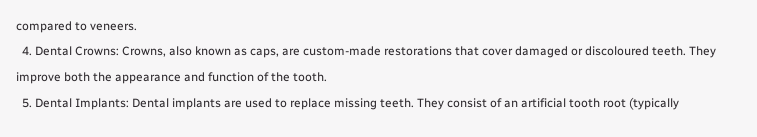compared to veneers.
  4. Dental Crowns: Crowns, also known as caps, are custom-made restorations that cover damaged or discoloured teeth. They improve both the appearance and function of the tooth.
  5. Dental Implants: Dental implants are used to replace missing teeth. They consist of an artificial tooth root (typically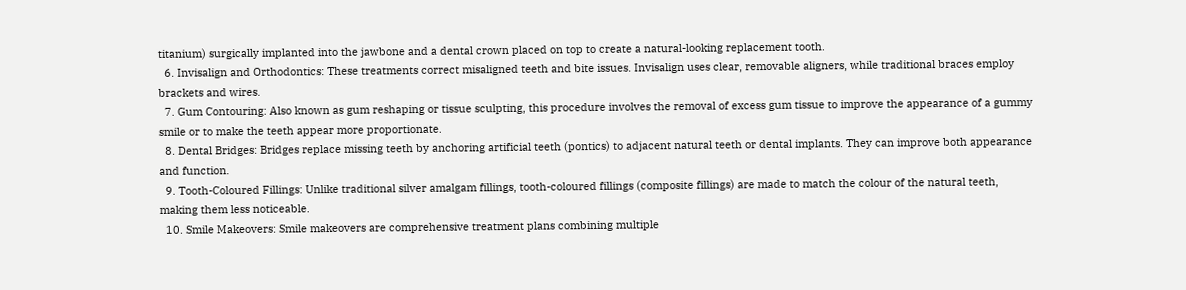titanium) surgically implanted into the jawbone and a dental crown placed on top to create a natural-looking replacement tooth.
  6. Invisalign and Orthodontics: These treatments correct misaligned teeth and bite issues. Invisalign uses clear, removable aligners, while traditional braces employ brackets and wires.
  7. Gum Contouring: Also known as gum reshaping or tissue sculpting, this procedure involves the removal of excess gum tissue to improve the appearance of a gummy smile or to make the teeth appear more proportionate.
  8. Dental Bridges: Bridges replace missing teeth by anchoring artificial teeth (pontics) to adjacent natural teeth or dental implants. They can improve both appearance and function.
  9. Tooth-Coloured Fillings: Unlike traditional silver amalgam fillings, tooth-coloured fillings (composite fillings) are made to match the colour of the natural teeth, making them less noticeable.
  10. Smile Makeovers: Smile makeovers are comprehensive treatment plans combining multiple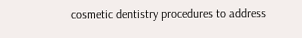cosmetic dentistry procedures to address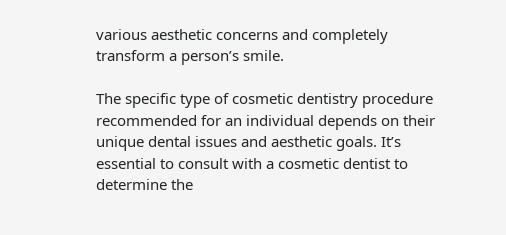various aesthetic concerns and completely transform a person’s smile.

The specific type of cosmetic dentistry procedure recommended for an individual depends on their unique dental issues and aesthetic goals. It’s essential to consult with a cosmetic dentist to determine the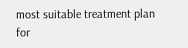most suitable treatment plan for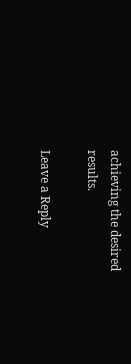achieving the desired results.

Leave a Reply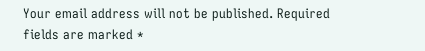Your email address will not be published. Required fields are marked *